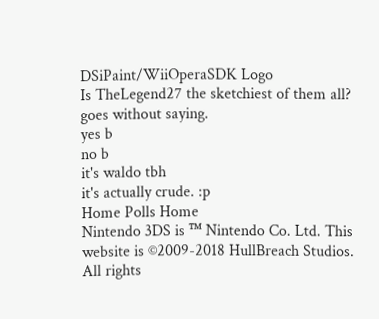DSiPaint/WiiOperaSDK Logo
Is TheLegend27 the sketchiest of them all?
goes without saying.
yes b
no b
it's waldo tbh
it's actually crude. :p
Home Polls Home
Nintendo 3DS is ™ Nintendo Co. Ltd. This website is ©2009-2018 HullBreach Studios. All rights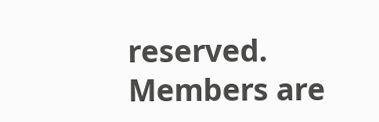reserved. Members are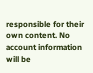responsible for their own content. No account information will be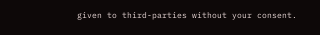given to third-parties without your consent.